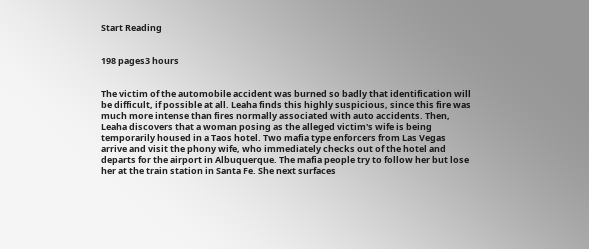Start Reading


198 pages3 hours


The victim of the automobile accident was burned so badly that identification will be difficult, if possible at all. Leaha finds this highly suspicious, since this fire was much more intense than fires normally associated with auto accidents. Then, Leaha discovers that a woman posing as the alleged victim's wife is being temporarily housed in a Taos hotel. Two mafia type enforcers from Las Vegas arrive and visit the phony wife, who immediately checks out of the hotel and departs for the airport in Albuquerque. The mafia people try to follow her but lose her at the train station in Santa Fe. She next surfaces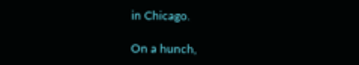in Chicago.

On a hunch,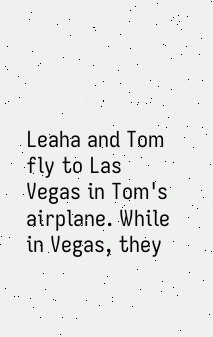Leaha and Tom fly to Las Vegas in Tom's airplane. While in Vegas, they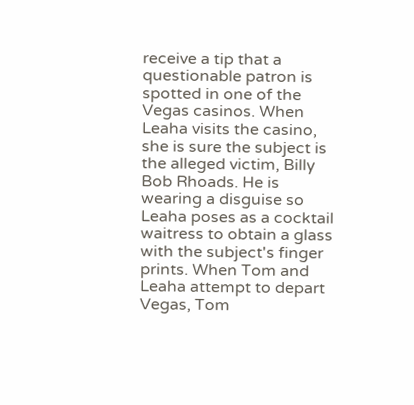receive a tip that a questionable patron is spotted in one of the Vegas casinos. When Leaha visits the casino, she is sure the subject is the alleged victim, Billy Bob Rhoads. He is wearing a disguise so Leaha poses as a cocktail waitress to obtain a glass with the subject's finger prints. When Tom and Leaha attempt to depart Vegas, Tom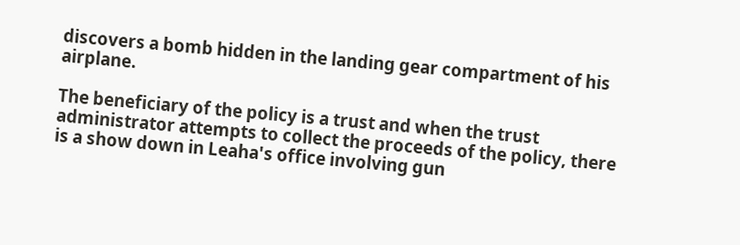discovers a bomb hidden in the landing gear compartment of his airplane.

The beneficiary of the policy is a trust and when the trust administrator attempts to collect the proceeds of the policy, there is a show down in Leaha's office involving gun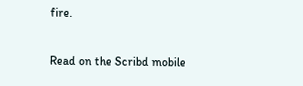fire.

Read on the Scribd mobile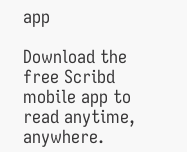app

Download the free Scribd mobile app to read anytime, anywhere.